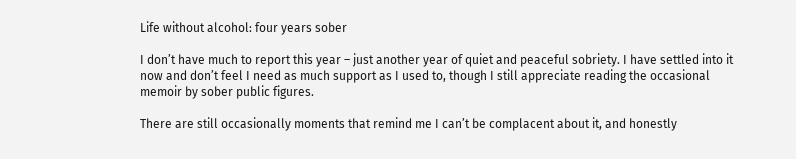Life without alcohol: four years sober

I don’t have much to report this year – just another year of quiet and peaceful sobriety. I have settled into it now and don’t feel I need as much support as I used to, though I still appreciate reading the occasional memoir by sober public figures.

There are still occasionally moments that remind me I can’t be complacent about it, and honestly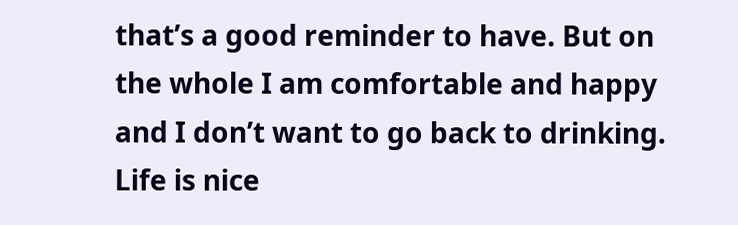that’s a good reminder to have. But on the whole I am comfortable and happy and I don’t want to go back to drinking. Life is nice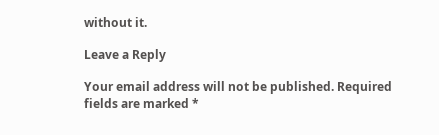without it.

Leave a Reply

Your email address will not be published. Required fields are marked *